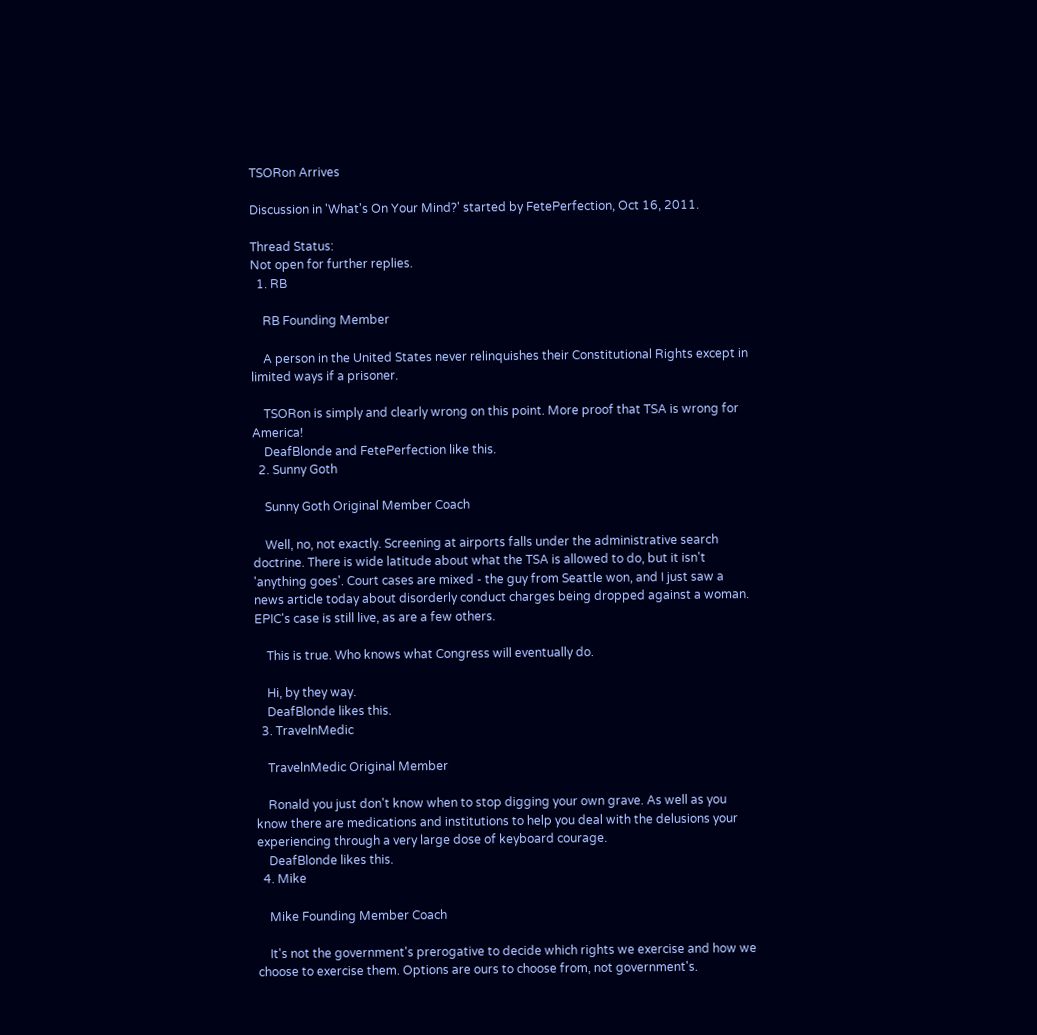TSORon Arrives

Discussion in 'What's On Your Mind?' started by FetePerfection, Oct 16, 2011.

Thread Status:
Not open for further replies.
  1. RB

    RB Founding Member

    A person in the United States never relinquishes their Constitutional Rights except in limited ways if a prisoner.

    TSORon is simply and clearly wrong on this point. More proof that TSA is wrong for America!
    DeafBlonde and FetePerfection like this.
  2. Sunny Goth

    Sunny Goth Original Member Coach

    Well, no, not exactly. Screening at airports falls under the administrative search doctrine. There is wide latitude about what the TSA is allowed to do, but it isn't 'anything goes'. Court cases are mixed - the guy from Seattle won, and I just saw a news article today about disorderly conduct charges being dropped against a woman. EPIC's case is still live, as are a few others.

    This is true. Who knows what Congress will eventually do.

    Hi, by they way.
    DeafBlonde likes this.
  3. TravelnMedic

    TravelnMedic Original Member

    Ronald you just don't know when to stop digging your own grave. As well as you know there are medications and institutions to help you deal with the delusions your experiencing through a very large dose of keyboard courage.
    DeafBlonde likes this.
  4. Mike

    Mike Founding Member Coach

    It's not the government's prerogative to decide which rights we exercise and how we choose to exercise them. Options are ours to choose from, not government's.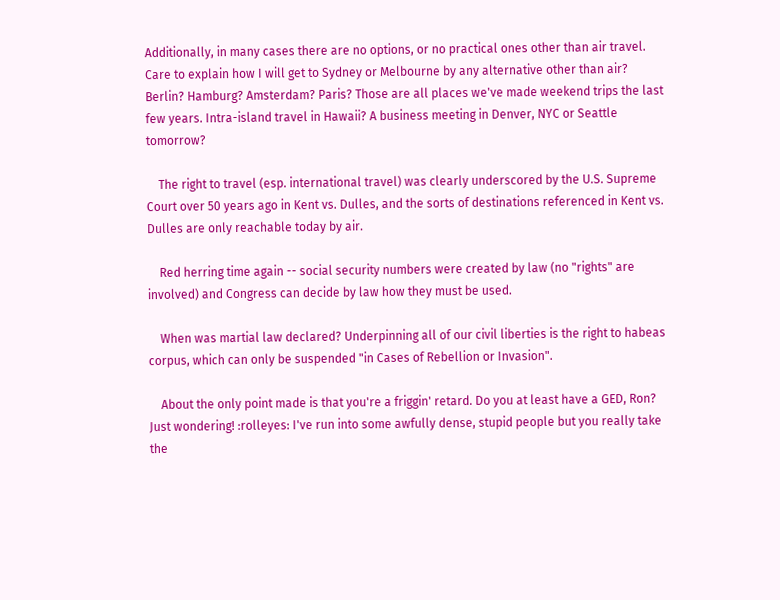Additionally, in many cases there are no options, or no practical ones other than air travel. Care to explain how I will get to Sydney or Melbourne by any alternative other than air? Berlin? Hamburg? Amsterdam? Paris? Those are all places we've made weekend trips the last few years. Intra-island travel in Hawaii? A business meeting in Denver, NYC or Seattle tomorrow?

    The right to travel (esp. international travel) was clearly underscored by the U.S. Supreme Court over 50 years ago in Kent vs. Dulles, and the sorts of destinations referenced in Kent vs. Dulles are only reachable today by air.

    Red herring time again -- social security numbers were created by law (no "rights" are involved) and Congress can decide by law how they must be used.

    When was martial law declared? Underpinning all of our civil liberties is the right to habeas corpus, which can only be suspended "in Cases of Rebellion or Invasion".

    About the only point made is that you're a friggin' retard. Do you at least have a GED, Ron? Just wondering! :rolleyes: I've run into some awfully dense, stupid people but you really take the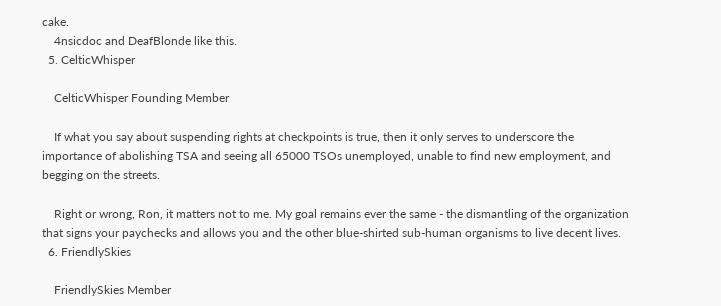cake.
    4nsicdoc and DeafBlonde like this.
  5. CelticWhisper

    CelticWhisper Founding Member

    If what you say about suspending rights at checkpoints is true, then it only serves to underscore the importance of abolishing TSA and seeing all 65000 TSOs unemployed, unable to find new employment, and begging on the streets.

    Right or wrong, Ron, it matters not to me. My goal remains ever the same - the dismantling of the organization that signs your paychecks and allows you and the other blue-shirted sub-human organisms to live decent lives.
  6. FriendlySkies

    FriendlySkies Member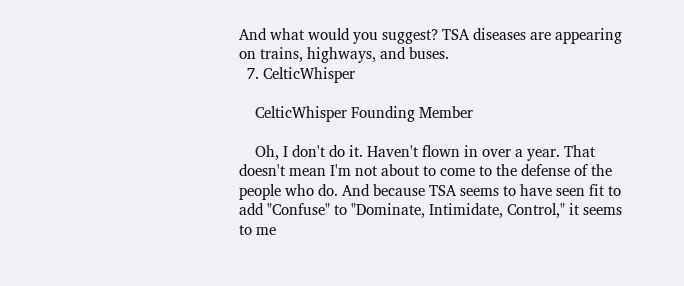And what would you suggest? TSA diseases are appearing on trains, highways, and buses.
  7. CelticWhisper

    CelticWhisper Founding Member

    Oh, I don't do it. Haven't flown in over a year. That doesn't mean I'm not about to come to the defense of the people who do. And because TSA seems to have seen fit to add "Confuse" to "Dominate, Intimidate, Control," it seems to me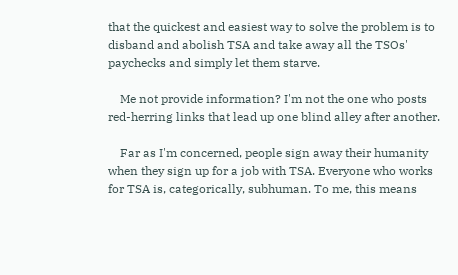that the quickest and easiest way to solve the problem is to disband and abolish TSA and take away all the TSOs' paychecks and simply let them starve.

    Me not provide information? I'm not the one who posts red-herring links that lead up one blind alley after another.

    Far as I'm concerned, people sign away their humanity when they sign up for a job with TSA. Everyone who works for TSA is, categorically, subhuman. To me, this means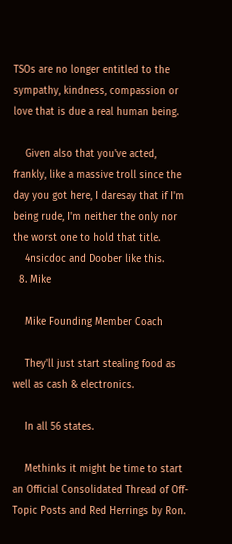TSOs are no longer entitled to the sympathy, kindness, compassion or love that is due a real human being.

    Given also that you've acted, frankly, like a massive troll since the day you got here, I daresay that if I'm being rude, I'm neither the only nor the worst one to hold that title.
    4nsicdoc and Doober like this.
  8. Mike

    Mike Founding Member Coach

    They'll just start stealing food as well as cash & electronics.

    In all 56 states.

    Methinks it might be time to start an Official Consolidated Thread of Off-Topic Posts and Red Herrings by Ron.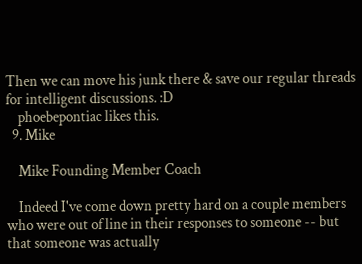Then we can move his junk there & save our regular threads for intelligent discussions. :D
    phoebepontiac likes this.
  9. Mike

    Mike Founding Member Coach

    Indeed I've come down pretty hard on a couple members who were out of line in their responses to someone -- but that someone was actually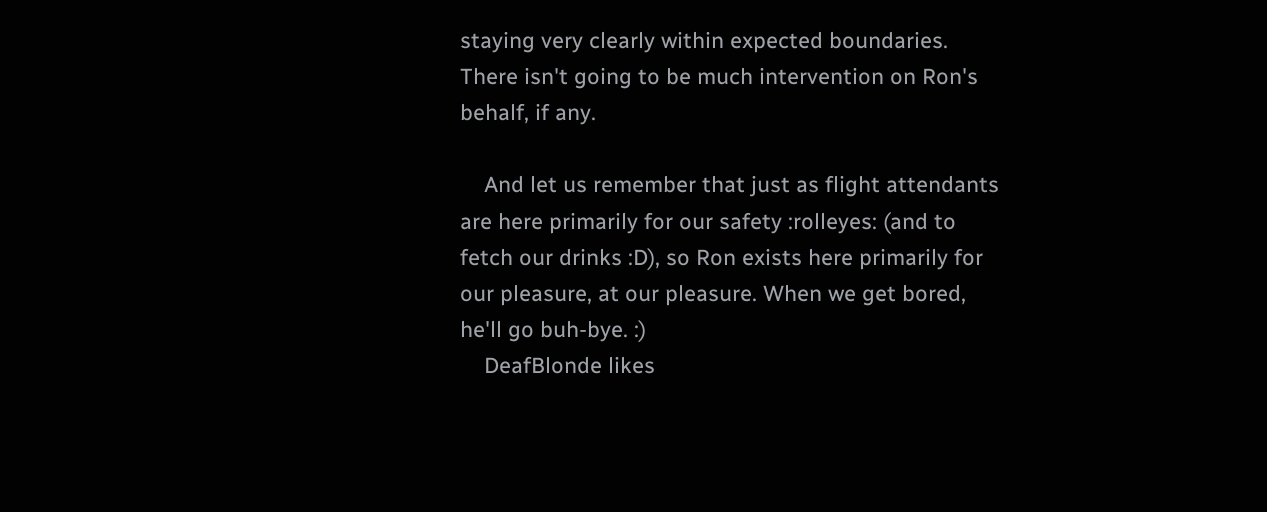staying very clearly within expected boundaries. There isn't going to be much intervention on Ron's behalf, if any.

    And let us remember that just as flight attendants are here primarily for our safety :rolleyes: (and to fetch our drinks :D), so Ron exists here primarily for our pleasure, at our pleasure. When we get bored, he'll go buh-bye. :)
    DeafBlonde likes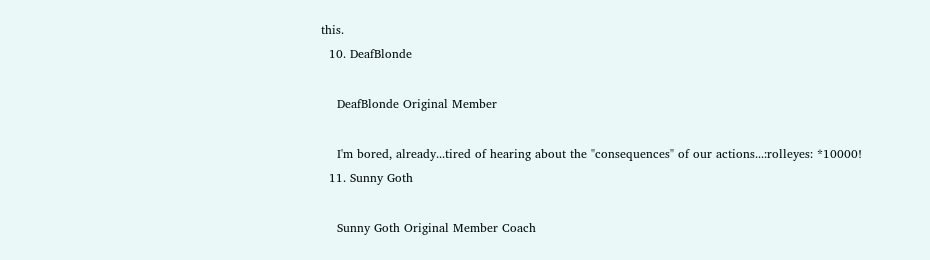this.
  10. DeafBlonde

    DeafBlonde Original Member

    I'm bored, already...tired of hearing about the "consequences" of our actions...:rolleyes: *10000!
  11. Sunny Goth

    Sunny Goth Original Member Coach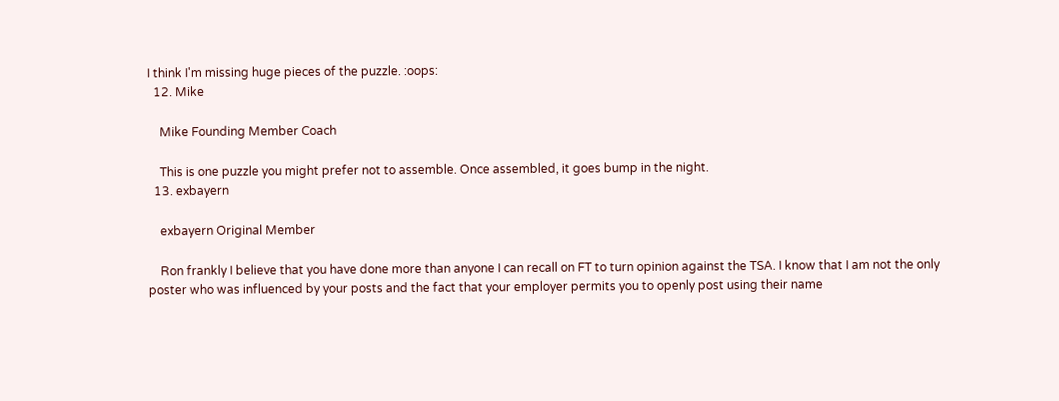I think I'm missing huge pieces of the puzzle. :oops:
  12. Mike

    Mike Founding Member Coach

    This is one puzzle you might prefer not to assemble. Once assembled, it goes bump in the night.
  13. exbayern

    exbayern Original Member

    Ron frankly I believe that you have done more than anyone I can recall on FT to turn opinion against the TSA. I know that I am not the only poster who was influenced by your posts and the fact that your employer permits you to openly post using their name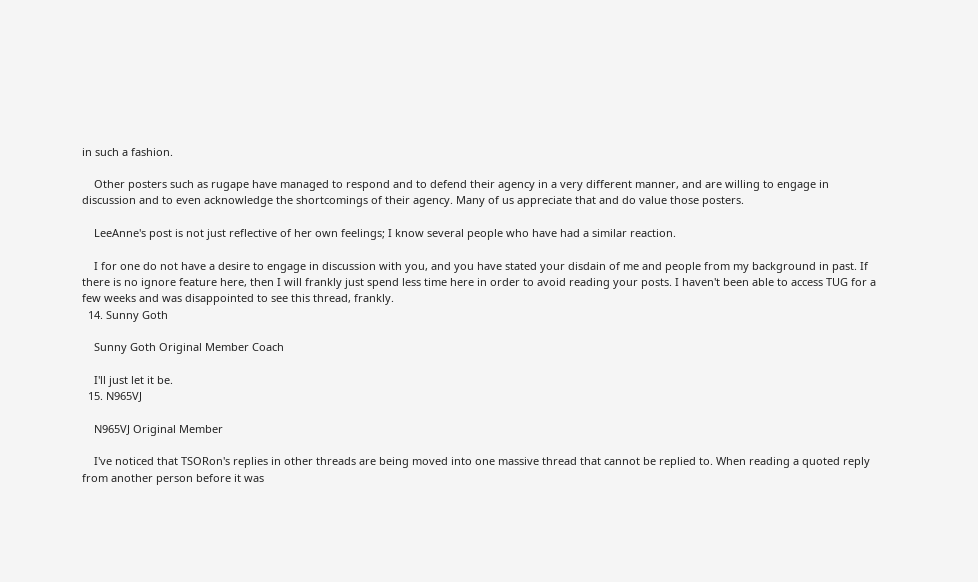in such a fashion.

    Other posters such as rugape have managed to respond and to defend their agency in a very different manner, and are willing to engage in discussion and to even acknowledge the shortcomings of their agency. Many of us appreciate that and do value those posters.

    LeeAnne's post is not just reflective of her own feelings; I know several people who have had a similar reaction.

    I for one do not have a desire to engage in discussion with you, and you have stated your disdain of me and people from my background in past. If there is no ignore feature here, then I will frankly just spend less time here in order to avoid reading your posts. I haven't been able to access TUG for a few weeks and was disappointed to see this thread, frankly.
  14. Sunny Goth

    Sunny Goth Original Member Coach

    I'll just let it be.
  15. N965VJ

    N965VJ Original Member

    I've noticed that TSORon's replies in other threads are being moved into one massive thread that cannot be replied to. When reading a quoted reply from another person before it was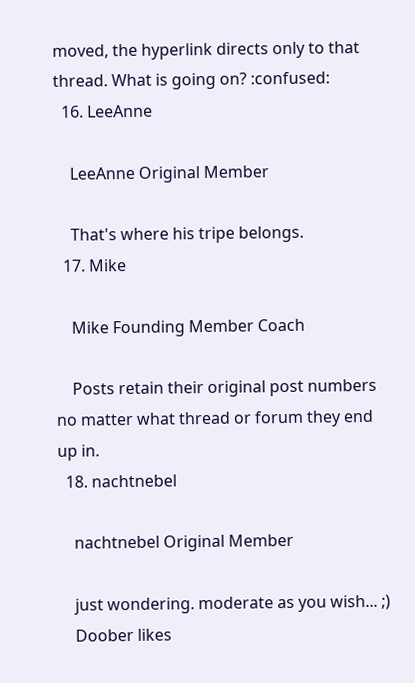moved, the hyperlink directs only to that thread. What is going on? :confused:
  16. LeeAnne

    LeeAnne Original Member

    That's where his tripe belongs.
  17. Mike

    Mike Founding Member Coach

    Posts retain their original post numbers no matter what thread or forum they end up in.
  18. nachtnebel

    nachtnebel Original Member

    just wondering. moderate as you wish... ;)
    Doober likes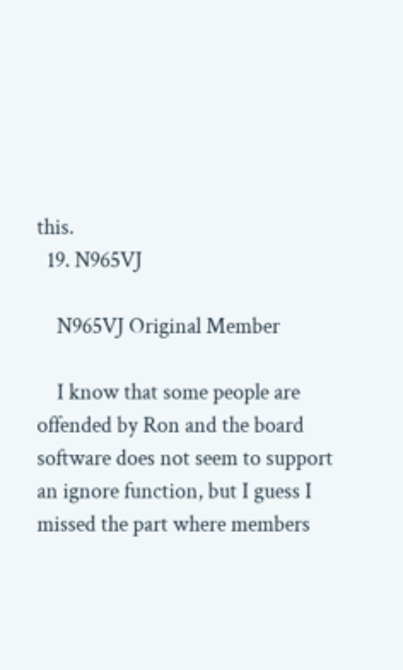this.
  19. N965VJ

    N965VJ Original Member

    I know that some people are offended by Ron and the board software does not seem to support an ignore function, but I guess I missed the part where members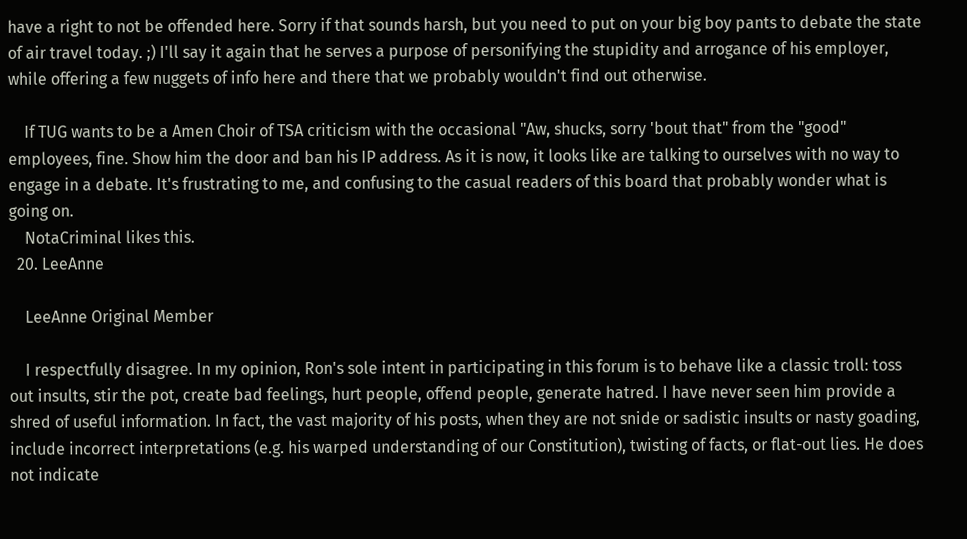have a right to not be offended here. Sorry if that sounds harsh, but you need to put on your big boy pants to debate the state of air travel today. ;) I'll say it again that he serves a purpose of personifying the stupidity and arrogance of his employer, while offering a few nuggets of info here and there that we probably wouldn't find out otherwise.

    If TUG wants to be a Amen Choir of TSA criticism with the occasional "Aw, shucks, sorry 'bout that" from the "good" employees, fine. Show him the door and ban his IP address. As it is now, it looks like are talking to ourselves with no way to engage in a debate. It's frustrating to me, and confusing to the casual readers of this board that probably wonder what is going on.
    NotaCriminal likes this.
  20. LeeAnne

    LeeAnne Original Member

    I respectfully disagree. In my opinion, Ron's sole intent in participating in this forum is to behave like a classic troll: toss out insults, stir the pot, create bad feelings, hurt people, offend people, generate hatred. I have never seen him provide a shred of useful information. In fact, the vast majority of his posts, when they are not snide or sadistic insults or nasty goading, include incorrect interpretations (e.g. his warped understanding of our Constitution), twisting of facts, or flat-out lies. He does not indicate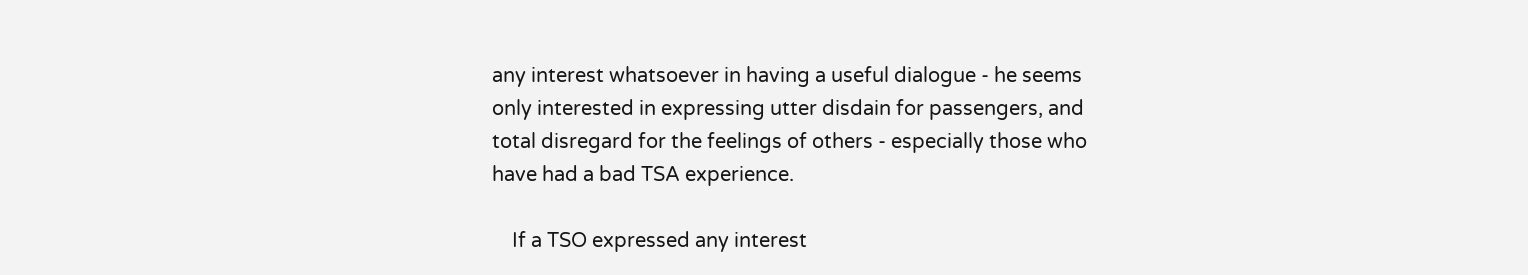any interest whatsoever in having a useful dialogue - he seems only interested in expressing utter disdain for passengers, and total disregard for the feelings of others - especially those who have had a bad TSA experience.

    If a TSO expressed any interest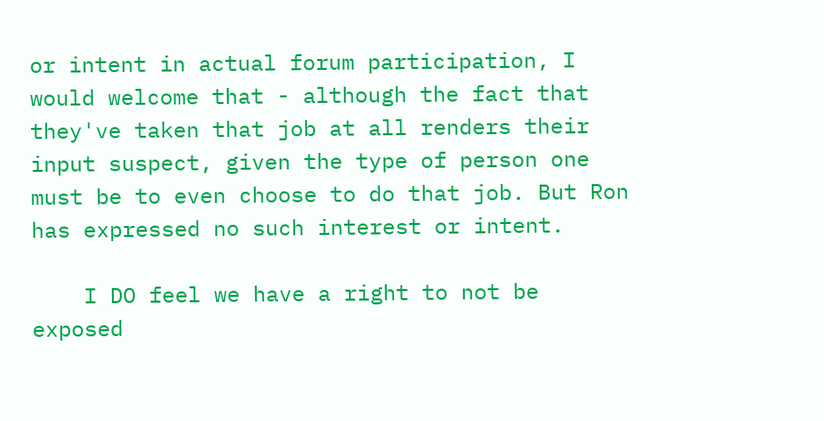or intent in actual forum participation, I would welcome that - although the fact that they've taken that job at all renders their input suspect, given the type of person one must be to even choose to do that job. But Ron has expressed no such interest or intent.

    I DO feel we have a right to not be exposed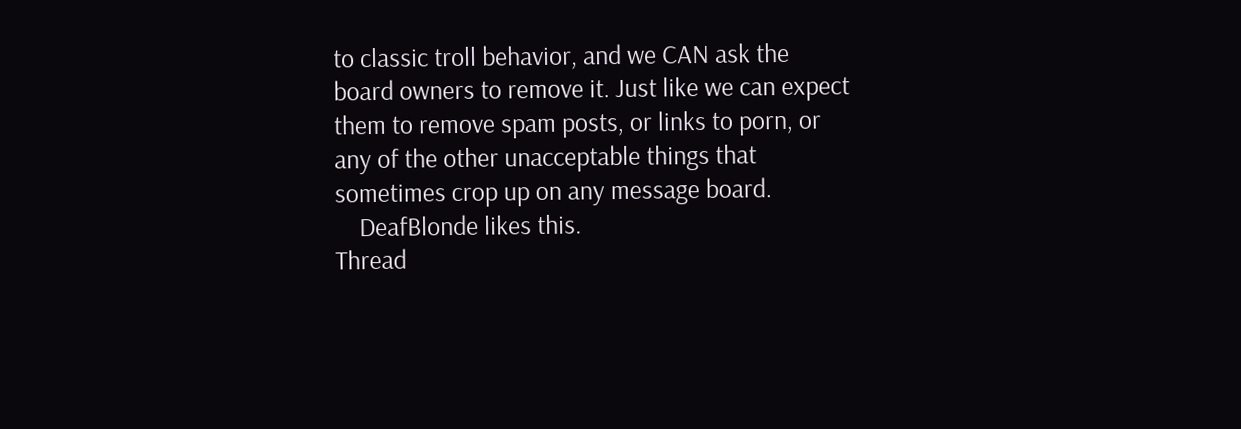to classic troll behavior, and we CAN ask the board owners to remove it. Just like we can expect them to remove spam posts, or links to porn, or any of the other unacceptable things that sometimes crop up on any message board.
    DeafBlonde likes this.
Thread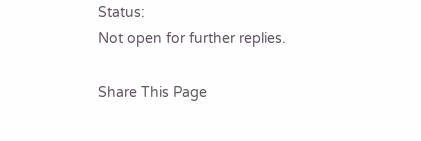Status:
Not open for further replies.

Share This Page